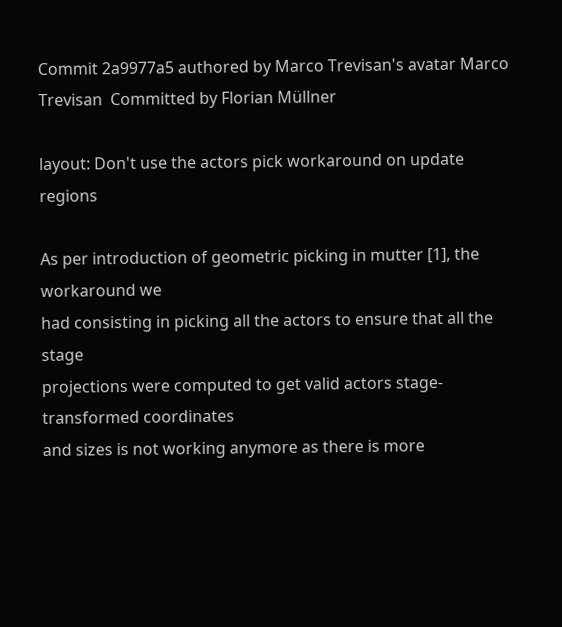Commit 2a9977a5 authored by Marco Trevisan's avatar Marco Trevisan  Committed by Florian Müllner

layout: Don't use the actors pick workaround on update regions

As per introduction of geometric picking in mutter [1], the workaround we
had consisting in picking all the actors to ensure that all the stage
projections were computed to get valid actors stage-transformed coordinates
and sizes is not working anymore as there is more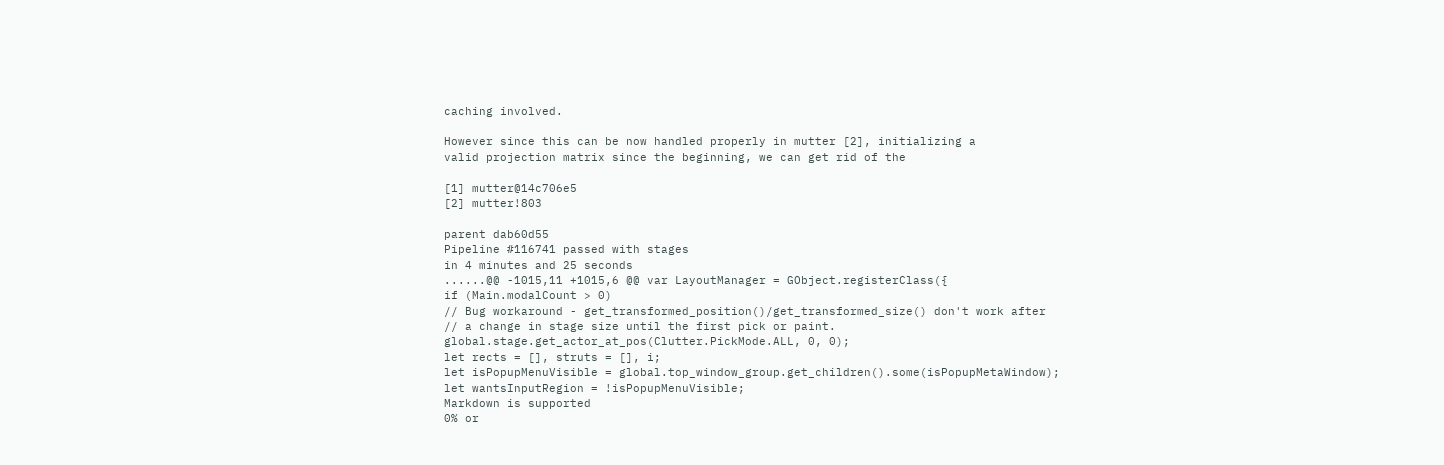caching involved.

However since this can be now handled properly in mutter [2], initializing a
valid projection matrix since the beginning, we can get rid of the

[1] mutter@14c706e5
[2] mutter!803

parent dab60d55
Pipeline #116741 passed with stages
in 4 minutes and 25 seconds
......@@ -1015,11 +1015,6 @@ var LayoutManager = GObject.registerClass({
if (Main.modalCount > 0)
// Bug workaround - get_transformed_position()/get_transformed_size() don't work after
// a change in stage size until the first pick or paint.
global.stage.get_actor_at_pos(Clutter.PickMode.ALL, 0, 0);
let rects = [], struts = [], i;
let isPopupMenuVisible = global.top_window_group.get_children().some(isPopupMetaWindow);
let wantsInputRegion = !isPopupMenuVisible;
Markdown is supported
0% or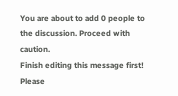You are about to add 0 people to the discussion. Proceed with caution.
Finish editing this message first!
Please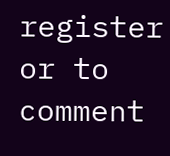register or to comment